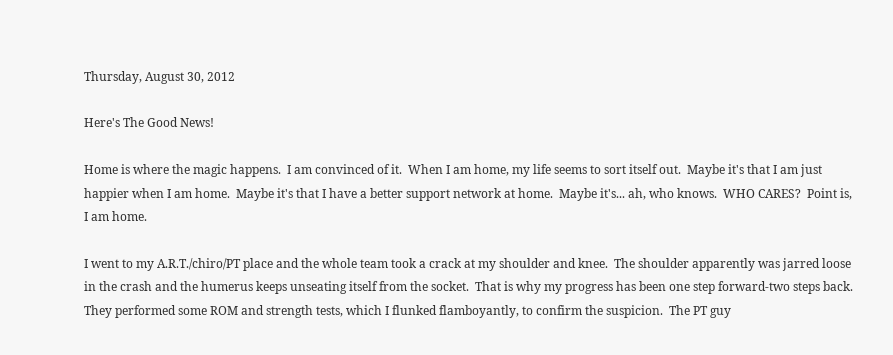Thursday, August 30, 2012

Here's The Good News!

Home is where the magic happens.  I am convinced of it.  When I am home, my life seems to sort itself out.  Maybe it's that I am just happier when I am home.  Maybe it's that I have a better support network at home.  Maybe it's... ah, who knows.  WHO CARES?  Point is, I am home.

I went to my A.R.T./chiro/PT place and the whole team took a crack at my shoulder and knee.  The shoulder apparently was jarred loose in the crash and the humerus keeps unseating itself from the socket.  That is why my progress has been one step forward-two steps back.  They performed some ROM and strength tests, which I flunked flamboyantly, to confirm the suspicion.  The PT guy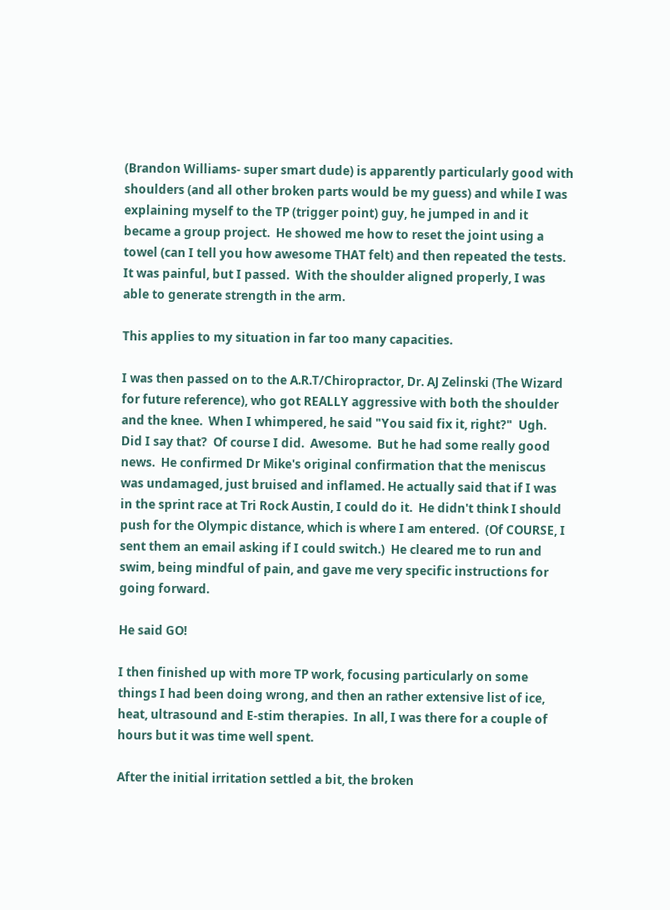(Brandon Williams- super smart dude) is apparently particularly good with shoulders (and all other broken parts would be my guess) and while I was explaining myself to the TP (trigger point) guy, he jumped in and it became a group project.  He showed me how to reset the joint using a towel (can I tell you how awesome THAT felt) and then repeated the tests.  It was painful, but I passed.  With the shoulder aligned properly, I was able to generate strength in the arm.

This applies to my situation in far too many capacities.

I was then passed on to the A.R.T/Chiropractor, Dr. AJ Zelinski (The Wizard for future reference), who got REALLY aggressive with both the shoulder and the knee.  When I whimpered, he said "You said fix it, right?"  Ugh.  Did I say that?  Of course I did.  Awesome.  But he had some really good news.  He confirmed Dr Mike's original confirmation that the meniscus was undamaged, just bruised and inflamed. He actually said that if I was in the sprint race at Tri Rock Austin, I could do it.  He didn't think I should push for the Olympic distance, which is where I am entered.  (Of COURSE, I sent them an email asking if I could switch.)  He cleared me to run and swim, being mindful of pain, and gave me very specific instructions for going forward.

He said GO!

I then finished up with more TP work, focusing particularly on some things I had been doing wrong, and then an rather extensive list of ice, heat, ultrasound and E-stim therapies.  In all, I was there for a couple of hours but it was time well spent.

After the initial irritation settled a bit, the broken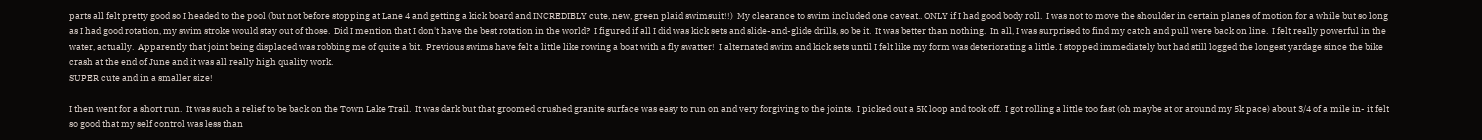parts all felt pretty good so I headed to the pool (but not before stopping at Lane 4 and getting a kick board and INCREDIBLY cute, new, green plaid swimsuit!!)  My clearance to swim included one caveat.. ONLY if I had good body roll.  I was not to move the shoulder in certain planes of motion for a while but so long as I had good rotation, my swim stroke would stay out of those.  Did I mention that I don't have the best rotation in the world?  I figured if all I did was kick sets and slide-and-glide drills, so be it.  It was better than nothing.  In all, I was surprised to find my catch and pull were back on line.  I felt really powerful in the water, actually.  Apparently that joint being displaced was robbing me of quite a bit.  Previous swims have felt a little like rowing a boat with a fly swatter!  I alternated swim and kick sets until I felt like my form was deteriorating a little. I stopped immediately but had still logged the longest yardage since the bike crash at the end of June and it was all really high quality work.
SUPER cute and in a smaller size!

I then went for a short run.  It was such a relief to be back on the Town Lake Trail.  It was dark but that groomed crushed granite surface was easy to run on and very forgiving to the joints.  I picked out a 5K loop and took off.  I got rolling a little too fast (oh maybe at or around my 5k pace) about 3/4 of a mile in- it felt so good that my self control was less than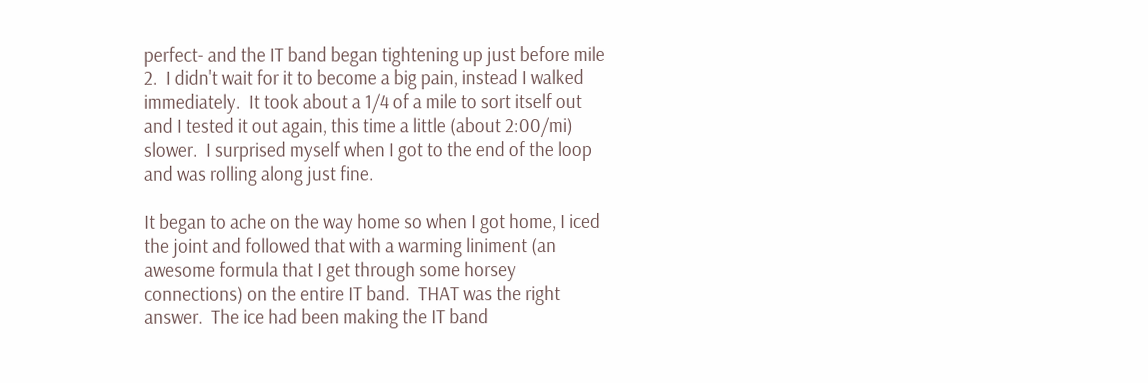perfect- and the IT band began tightening up just before mile 2.  I didn't wait for it to become a big pain, instead I walked immediately.  It took about a 1/4 of a mile to sort itself out and I tested it out again, this time a little (about 2:00/mi) slower.  I surprised myself when I got to the end of the loop and was rolling along just fine.

It began to ache on the way home so when I got home, I iced the joint and followed that with a warming liniment (an awesome formula that I get through some horsey connections) on the entire IT band.  THAT was the right answer.  The ice had been making the IT band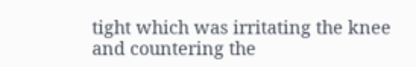tight which was irritating the knee and countering the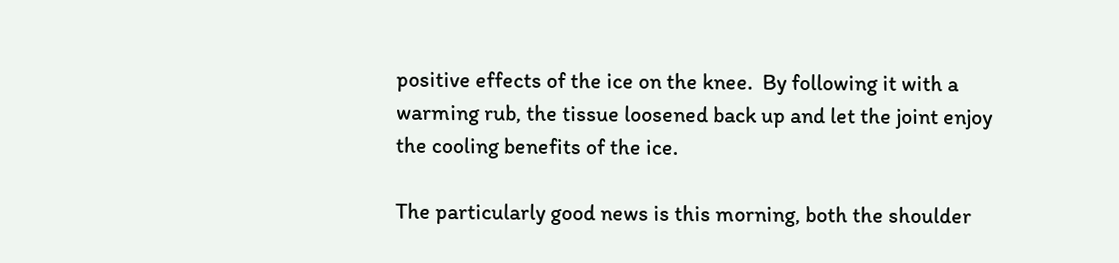positive effects of the ice on the knee.  By following it with a warming rub, the tissue loosened back up and let the joint enjoy the cooling benefits of the ice.

The particularly good news is this morning, both the shoulder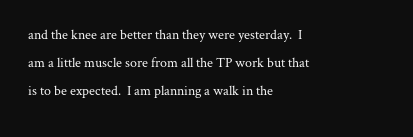and the knee are better than they were yesterday.  I am a little muscle sore from all the TP work but that is to be expected.  I am planning a walk in the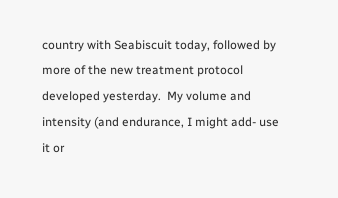country with Seabiscuit today, followed by more of the new treatment protocol developed yesterday.  My volume and intensity (and endurance, I might add- use it or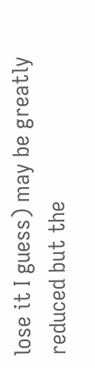lose it I guess) may be greatly reduced but the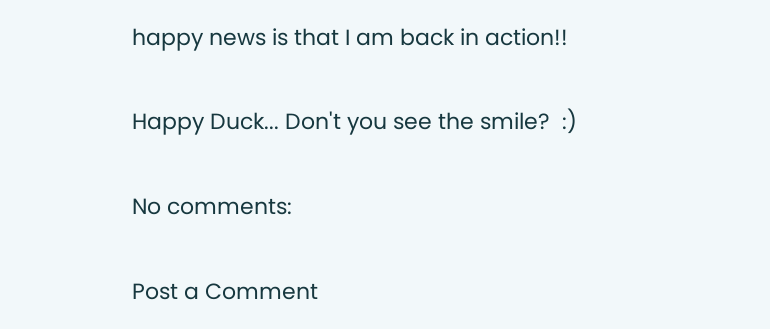happy news is that I am back in action!!

Happy Duck... Don't you see the smile?  :)

No comments:

Post a Comment